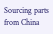Sourcing parts from China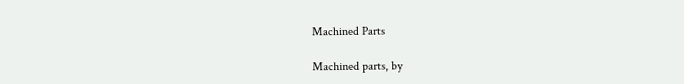Machined Parts

Machined parts, by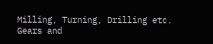Milling, Turning, Drilling etc.
Gears and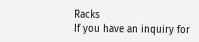Racks
If you have an inquiry for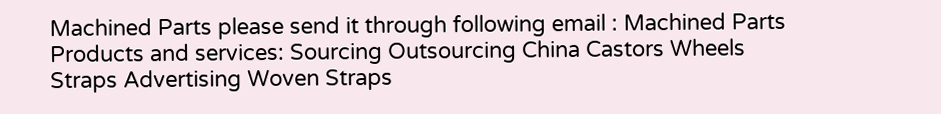Machined Parts please send it through following email : Machined Parts
Products and services: Sourcing Outsourcing China Castors Wheels Straps Advertising Woven Straps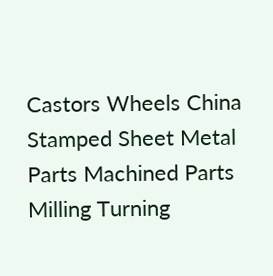Castors Wheels China Stamped Sheet Metal Parts Machined Parts Milling Turning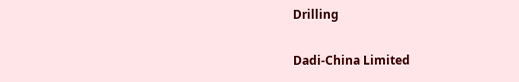Drilling

Dadi-China Limited